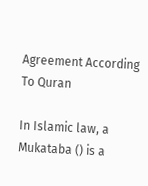Agreement According To Quran

In Islamic law, a Mukataba () is a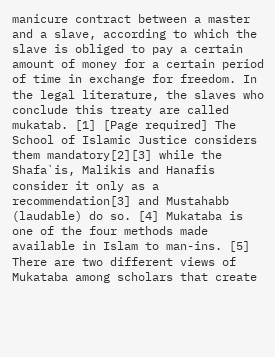manicure contract between a master and a slave, according to which the slave is obliged to pay a certain amount of money for a certain period of time in exchange for freedom. In the legal literature, the slaves who conclude this treaty are called mukatab. [1] [Page required] The School of Islamic Justice considers them mandatory[2][3] while the Shafa`is, Malikis and Hanafis consider it only as a recommendation[3] and Mustahabb (laudable) do so. [4] Mukataba is one of the four methods made available in Islam to man-ins. [5] There are two different views of Mukataba among scholars that create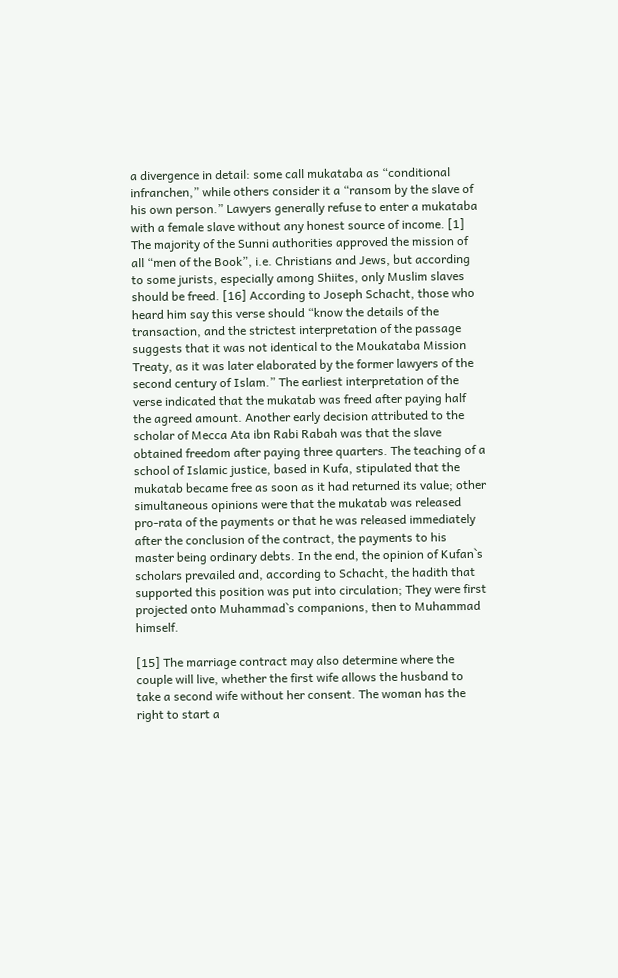a divergence in detail: some call mukataba as “conditional infranchen,” while others consider it a “ransom by the slave of his own person.” Lawyers generally refuse to enter a mukataba with a female slave without any honest source of income. [1] The majority of the Sunni authorities approved the mission of all “men of the Book”, i.e. Christians and Jews, but according to some jurists, especially among Shiites, only Muslim slaves should be freed. [16] According to Joseph Schacht, those who heard him say this verse should “know the details of the transaction, and the strictest interpretation of the passage suggests that it was not identical to the Moukataba Mission Treaty, as it was later elaborated by the former lawyers of the second century of Islam.” The earliest interpretation of the verse indicated that the mukatab was freed after paying half the agreed amount. Another early decision attributed to the scholar of Mecca Ata ibn Rabi Rabah was that the slave obtained freedom after paying three quarters. The teaching of a school of Islamic justice, based in Kufa, stipulated that the mukatab became free as soon as it had returned its value; other simultaneous opinions were that the mukatab was released pro-rata of the payments or that he was released immediately after the conclusion of the contract, the payments to his master being ordinary debts. In the end, the opinion of Kufan`s scholars prevailed and, according to Schacht, the hadith that supported this position was put into circulation; They were first projected onto Muhammad`s companions, then to Muhammad himself.

[15] The marriage contract may also determine where the couple will live, whether the first wife allows the husband to take a second wife without her consent. The woman has the right to start a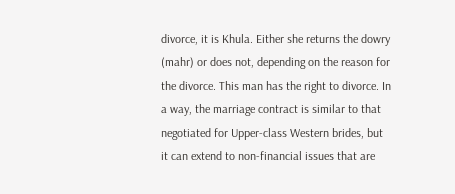divorce, it is Khula. Either she returns the dowry (mahr) or does not, depending on the reason for the divorce. This man has the right to divorce. In a way, the marriage contract is similar to that negotiated for Upper-class Western brides, but it can extend to non-financial issues that are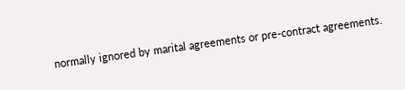normally ignored by marital agreements or pre-contract agreements.